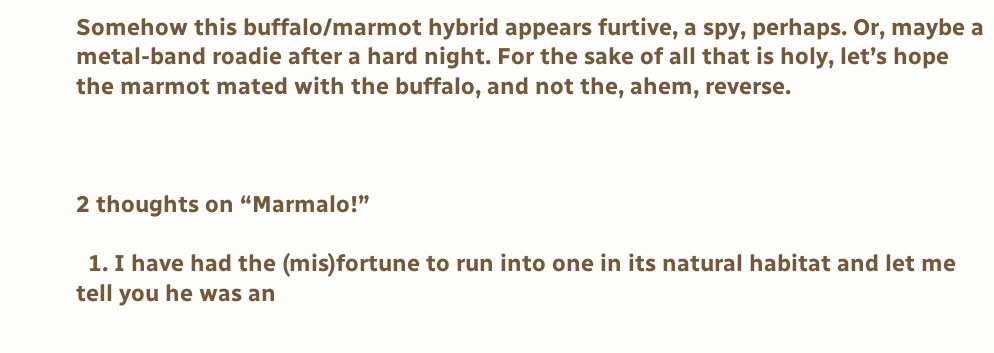Somehow this buffalo/marmot hybrid appears furtive, a spy, perhaps. Or, maybe a metal-band roadie after a hard night. For the sake of all that is holy, let’s hope the marmot mated with the buffalo, and not the, ahem, reverse.



2 thoughts on “Marmalo!”

  1. I have had the (mis)fortune to run into one in its natural habitat and let me tell you he was an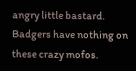angry little bastard. Badgers have nothing on these crazy mofos.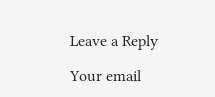Leave a Reply

Your email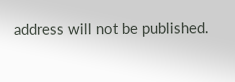address will not be published.